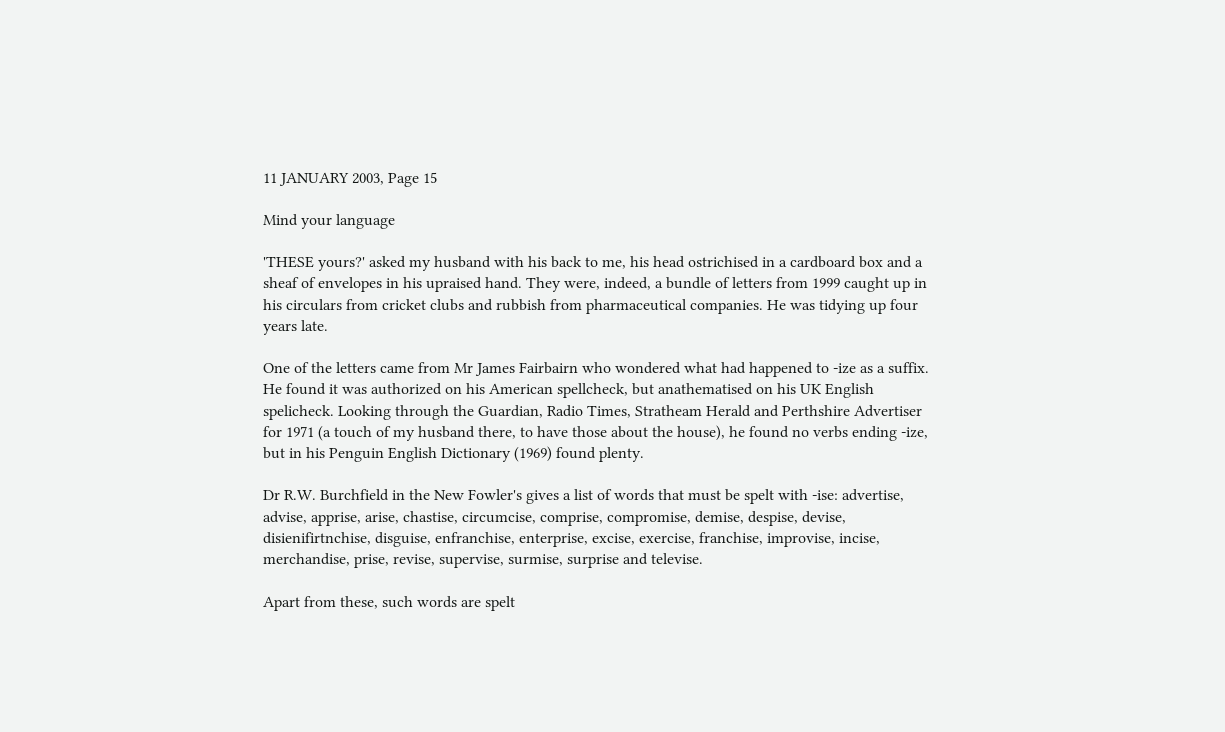11 JANUARY 2003, Page 15

Mind your language

'THESE yours?' asked my husband with his back to me, his head ostrichised in a cardboard box and a sheaf of envelopes in his upraised hand. They were, indeed, a bundle of letters from 1999 caught up in his circulars from cricket clubs and rubbish from pharmaceutical companies. He was tidying up four years late.

One of the letters came from Mr James Fairbairn who wondered what had happened to -ize as a suffix. He found it was authorized on his American spellcheck, but anathematised on his UK English spelicheck. Looking through the Guardian, Radio Times, Stratheam Herald and Perthshire Advertiser for 1971 (a touch of my husband there, to have those about the house), he found no verbs ending -ize, but in his Penguin English Dictionary (1969) found plenty.

Dr R.W. Burchfield in the New Fowler's gives a list of words that must be spelt with -ise: advertise, advise, apprise, arise, chastise, circumcise, comprise, compromise, demise, despise, devise, disienifirtnchise, disguise, enfranchise, enterprise, excise, exercise, franchise, improvise, incise, merchandise, prise, revise, supervise, surmise, surprise and televise.

Apart from these, such words are spelt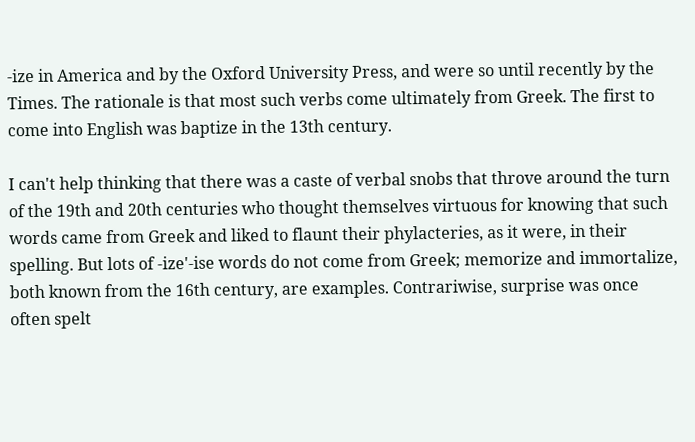-ize in America and by the Oxford University Press, and were so until recently by the Times. The rationale is that most such verbs come ultimately from Greek. The first to come into English was baptize in the 13th century.

I can't help thinking that there was a caste of verbal snobs that throve around the turn of the 19th and 20th centuries who thought themselves virtuous for knowing that such words came from Greek and liked to flaunt their phylacteries, as it were, in their spelling. But lots of -ize'-ise words do not come from Greek; memorize and immortalize, both known from the 16th century, are examples. Contrariwise, surprise was once often spelt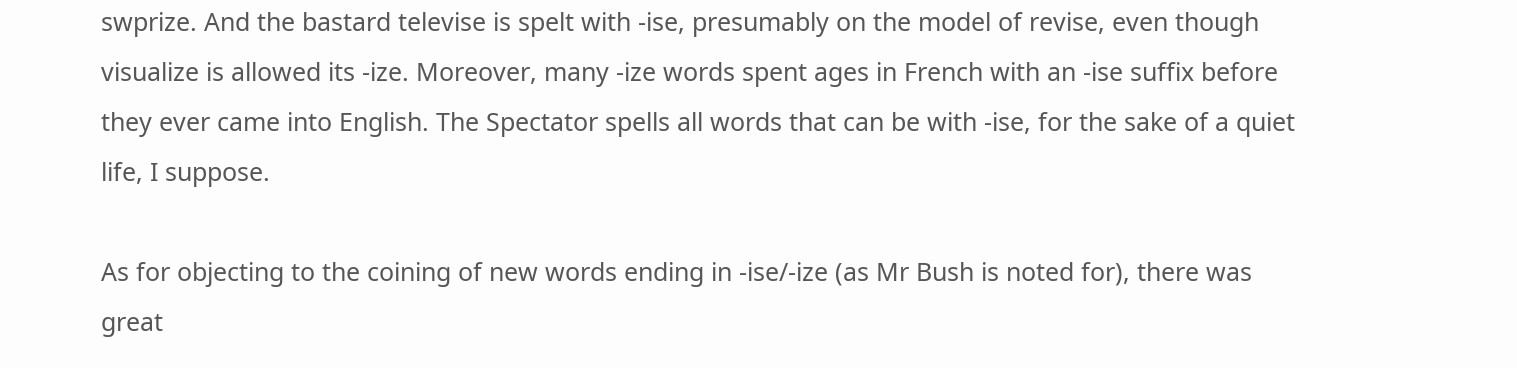swprize. And the bastard televise is spelt with -ise, presumably on the model of revise, even though visualize is allowed its -ize. Moreover, many -ize words spent ages in French with an -ise suffix before they ever came into English. The Spectator spells all words that can be with -ise, for the sake of a quiet life, I suppose.

As for objecting to the coining of new words ending in -ise/-ize (as Mr Bush is noted for), there was great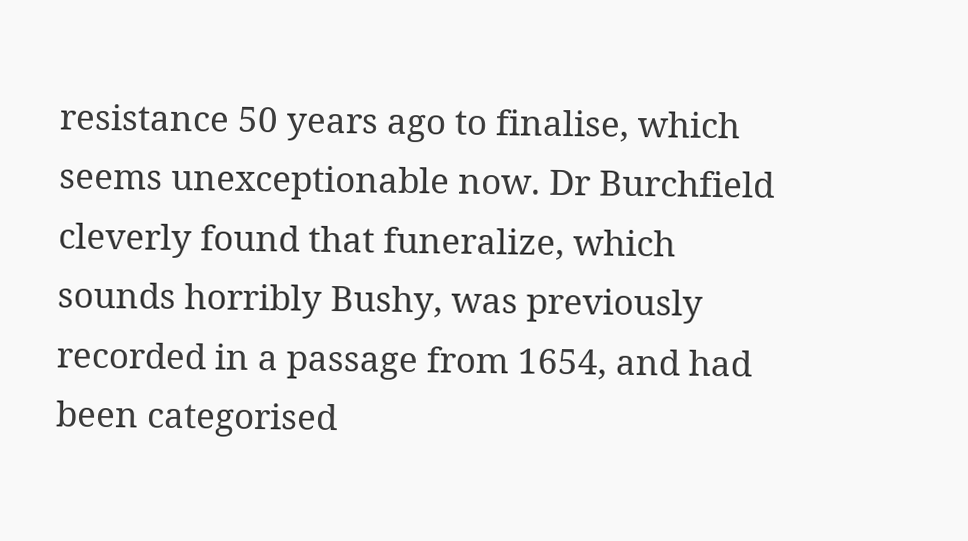resistance 50 years ago to finalise, which seems unexceptionable now. Dr Burchfield cleverly found that funeralize, which sounds horribly Bushy, was previously recorded in a passage from 1654, and had been categorised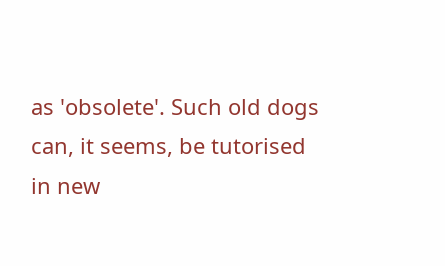as 'obsolete'. Such old dogs can, it seems, be tutorised in new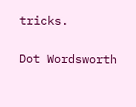tricks.

Dot Wordsworth